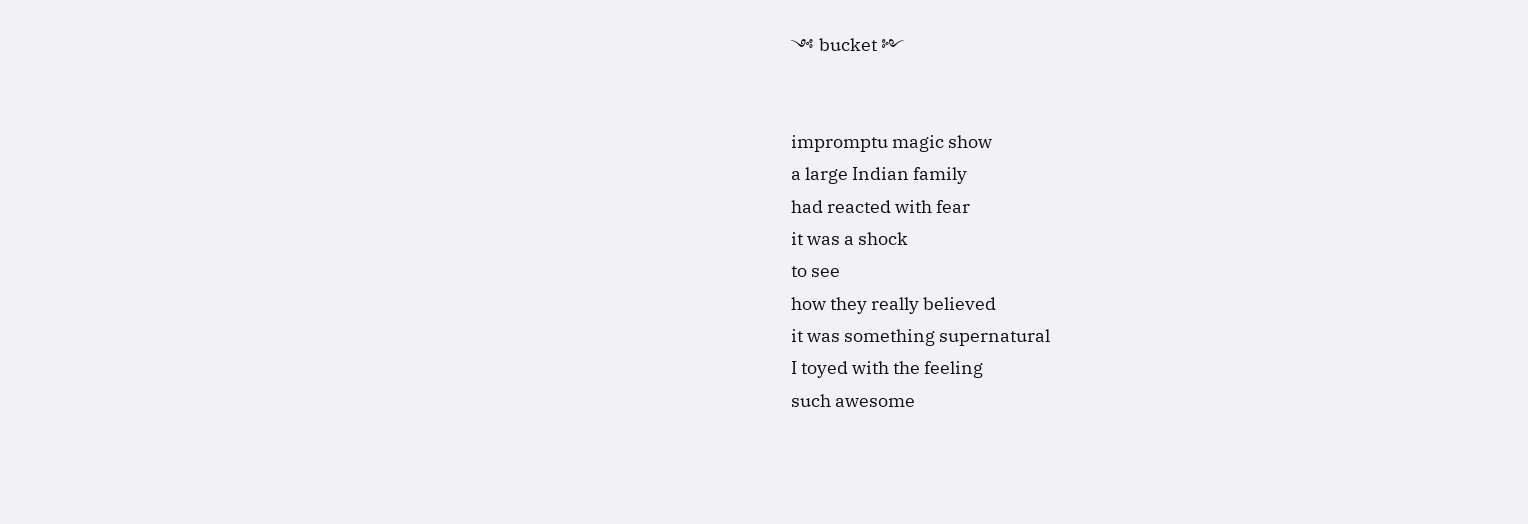༺ bucket ༻


impromptu magic show
a large Indian family
had reacted with fear
it was a shock
to see
how they really believed
it was something supernatural
I toyed with the feeling
such awesome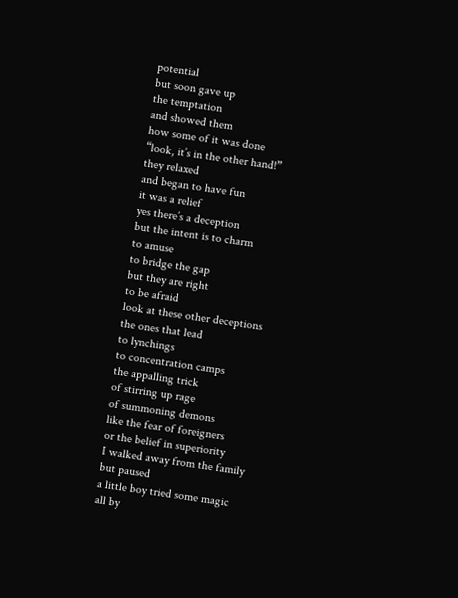potential
but soon gave up
the temptation
and showed them
how some of it was done
“look, it’s in the other hand!”
they relaxed
and began to have fun
it was a relief
yes there’s a deception
but the intent is to charm
to amuse
to bridge the gap
but they are right
to be afraid
look at these other deceptions
the ones that lead
to lynchings
to concentration camps
the appalling trick
of stirring up rage
of summoning demons
like the fear of foreigners
or the belief in superiority
I walked away from the family
but paused
a little boy tried some magic
all by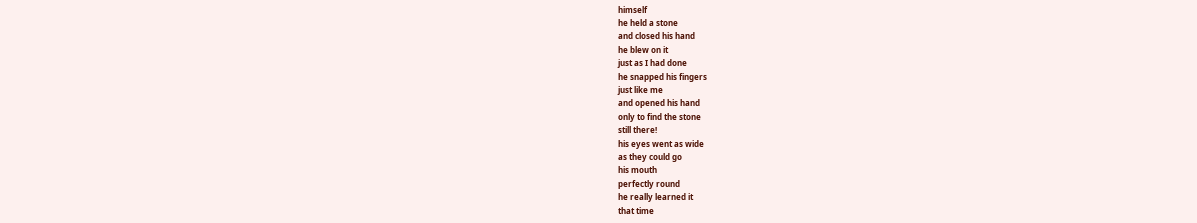himself
he held a stone
and closed his hand
he blew on it
just as I had done
he snapped his fingers
just like me
and opened his hand
only to find the stone
still there!
his eyes went as wide
as they could go
his mouth
perfectly round
he really learned it
that time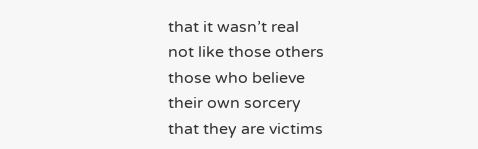that it wasn’t real
not like those others
those who believe
their own sorcery
that they are victims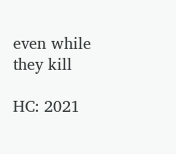even while
they kill

HC: 2021